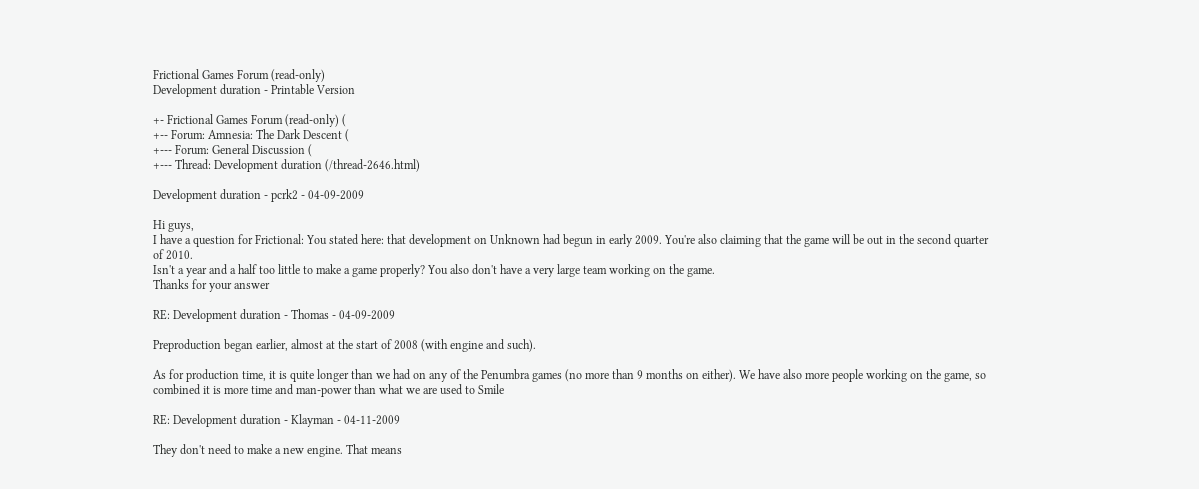Frictional Games Forum (read-only)
Development duration - Printable Version

+- Frictional Games Forum (read-only) (
+-- Forum: Amnesia: The Dark Descent (
+--- Forum: General Discussion (
+--- Thread: Development duration (/thread-2646.html)

Development duration - pcrk2 - 04-09-2009

Hi guys,
I have a question for Frictional: You stated here: that development on Unknown had begun in early 2009. You're also claiming that the game will be out in the second quarter of 2010.
Isn't a year and a half too little to make a game properly? You also don't have a very large team working on the game.
Thanks for your answer

RE: Development duration - Thomas - 04-09-2009

Preproduction began earlier, almost at the start of 2008 (with engine and such).

As for production time, it is quite longer than we had on any of the Penumbra games (no more than 9 months on either). We have also more people working on the game, so combined it is more time and man-power than what we are used to Smile

RE: Development duration - Klayman - 04-11-2009

They don't need to make a new engine. That means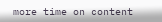more time on content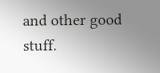and other good stuff.